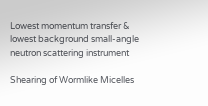Lowest momentum transfer & lowest background small-angle neutron scattering instrument

Shearing of Wormlike Micelles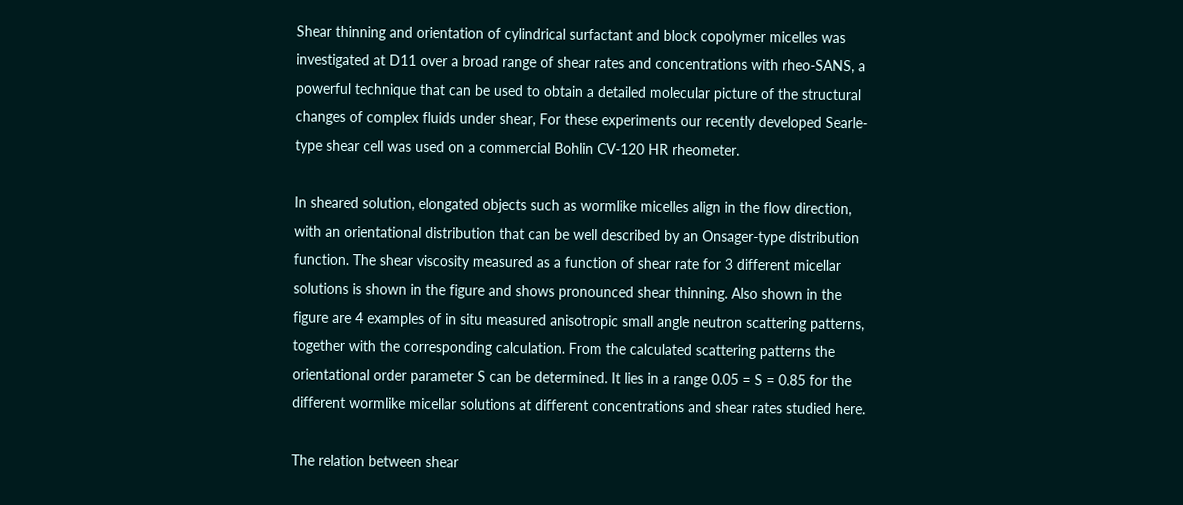Shear thinning and orientation of cylindrical surfactant and block copolymer micelles was investigated at D11 over a broad range of shear rates and concentrations with rheo-SANS, a powerful technique that can be used to obtain a detailed molecular picture of the structural changes of complex fluids under shear, For these experiments our recently developed Searle-type shear cell was used on a commercial Bohlin CV-120 HR rheometer.

In sheared solution, elongated objects such as wormlike micelles align in the flow direction, with an orientational distribution that can be well described by an Onsager-type distribution function. The shear viscosity measured as a function of shear rate for 3 different micellar solutions is shown in the figure and shows pronounced shear thinning. Also shown in the figure are 4 examples of in situ measured anisotropic small angle neutron scattering patterns, together with the corresponding calculation. From the calculated scattering patterns the orientational order parameter S can be determined. It lies in a range 0.05 = S = 0.85 for the different wormlike micellar solutions at different concentrations and shear rates studied here.

The relation between shear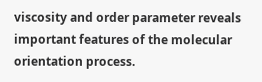viscosity and order parameter reveals important features of the molecular orientation process.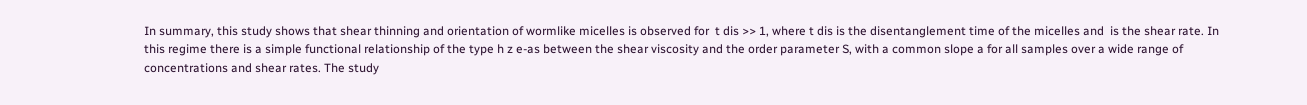In summary, this study shows that shear thinning and orientation of wormlike micelles is observed for  t dis >> 1, where t dis is the disentanglement time of the micelles and  is the shear rate. In this regime there is a simple functional relationship of the type h z e-as between the shear viscosity and the order parameter S, with a common slope a for all samples over a wide range of concentrations and shear rates. The study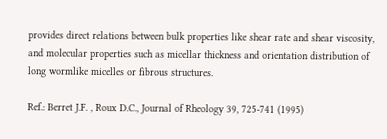provides direct relations between bulk properties like shear rate and shear viscosity, and molecular properties such as micellar thickness and orientation distribution of long wormlike micelles or fibrous structures.

Ref.: Berret J.F. , Roux D.C., Journal of Rheology 39, 725-741 (1995)